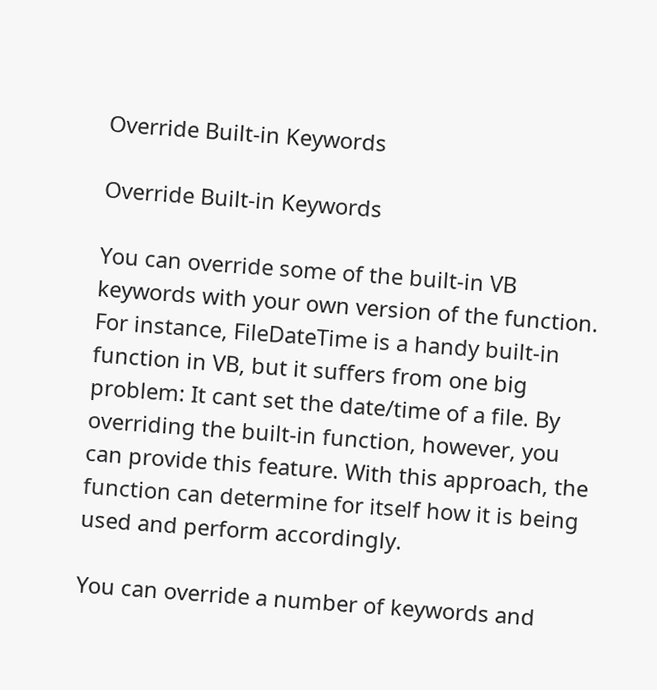Override Built-in Keywords

Override Built-in Keywords

You can override some of the built-in VB keywords with your own version of the function. For instance, FileDateTime is a handy built-in function in VB, but it suffers from one big problem: It cant set the date/time of a file. By overriding the built-in function, however, you can provide this feature. With this approach, the function can determine for itself how it is being used and perform accordingly.

You can override a number of keywords and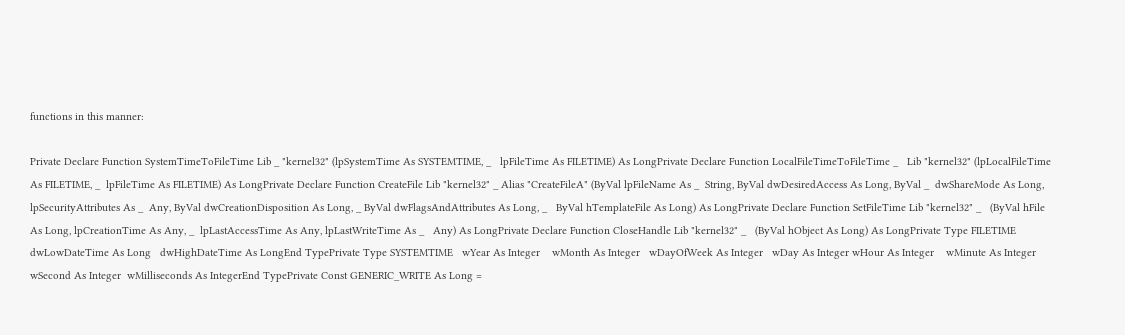functions in this manner:

Private Declare Function SystemTimeToFileTime Lib _ "kernel32" (lpSystemTime As SYSTEMTIME, _   lpFileTime As FILETIME) As LongPrivate Declare Function LocalFileTimeToFileTime _   Lib "kernel32" (lpLocalFileTime As FILETIME, _  lpFileTime As FILETIME) As LongPrivate Declare Function CreateFile Lib "kernel32" _ Alias "CreateFileA" (ByVal lpFileName As _  String, ByVal dwDesiredAccess As Long, ByVal _  dwShareMode As Long, lpSecurityAttributes As _  Any, ByVal dwCreationDisposition As Long, _ ByVal dwFlagsAndAttributes As Long, _   ByVal hTemplateFile As Long) As LongPrivate Declare Function SetFileTime Lib "kernel32" _   (ByVal hFile As Long, lpCreationTime As Any, _  lpLastAccessTime As Any, lpLastWriteTime As _   Any) As LongPrivate Declare Function CloseHandle Lib "kernel32" _   (ByVal hObject As Long) As LongPrivate Type FILETIME    dwLowDateTime As Long   dwHighDateTime As LongEnd TypePrivate Type SYSTEMTIME   wYear As Integer    wMonth As Integer   wDayOfWeek As Integer   wDay As Integer wHour As Integer    wMinute As Integer  wSecond As Integer  wMilliseconds As IntegerEnd TypePrivate Const GENERIC_WRITE As Long =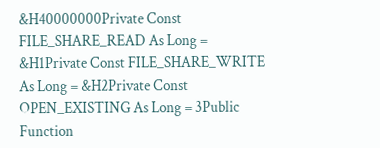&H40000000Private Const FILE_SHARE_READ As Long = &H1Private Const FILE_SHARE_WRITE As Long = &H2Private Const OPEN_EXISTING As Long = 3Public Function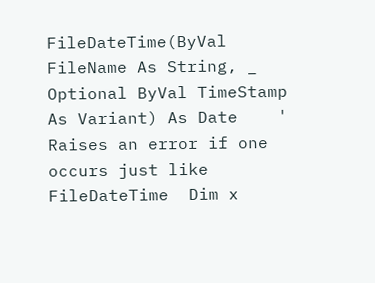FileDateTime(ByVal FileName As String, _  Optional ByVal TimeStamp As Variant) As Date    ' Raises an error if one occurs just like FileDateTime  Dim x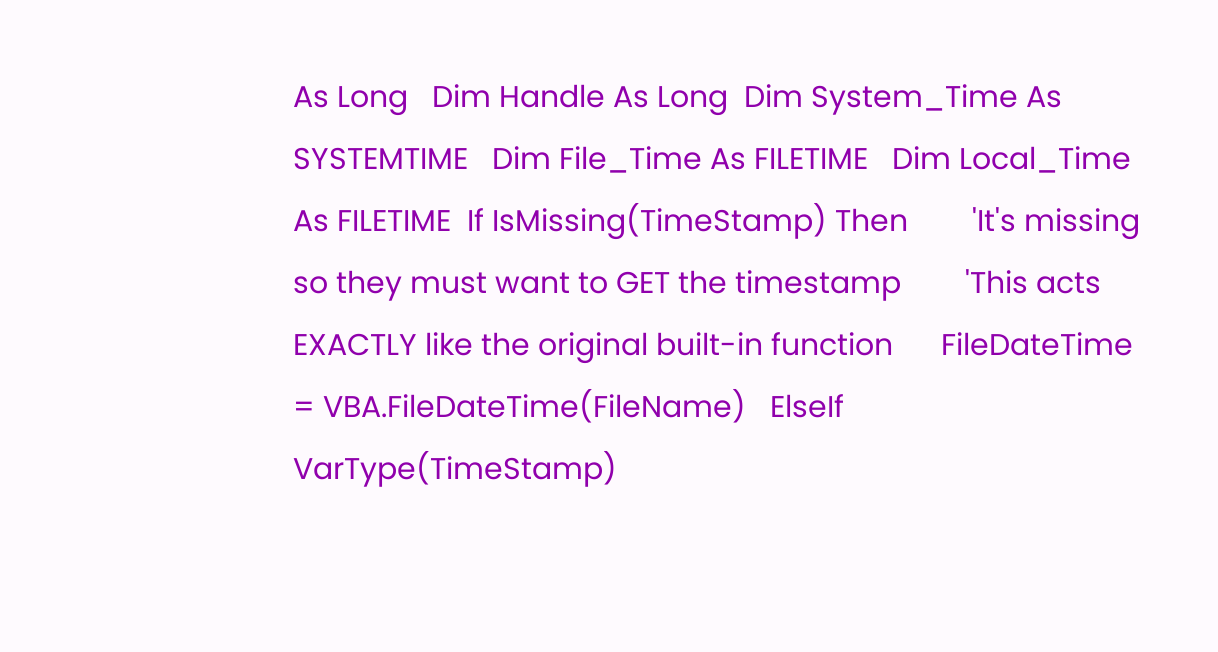As Long   Dim Handle As Long  Dim System_Time As SYSTEMTIME   Dim File_Time As FILETIME   Dim Local_Time As FILETIME  If IsMissing(TimeStamp) Then        'It's missing so they must want to GET the timestamp        'This acts EXACTLY like the original built-in function      FileDateTime = VBA.FileDateTime(FileName)   ElseIf VarType(TimeStamp)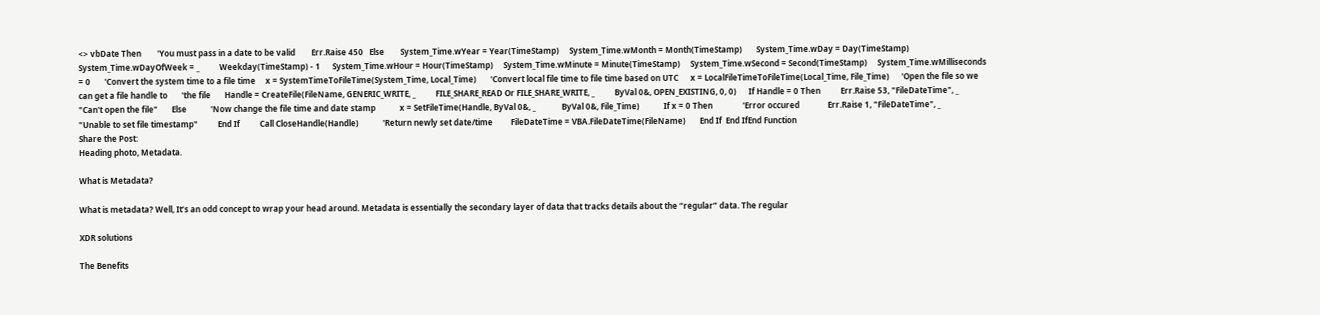<> vbDate Then        'You must pass in a date to be valid        Err.Raise 450   Else        System_Time.wYear = Year(TimeStamp)     System_Time.wMonth = Month(TimeStamp)       System_Time.wDay = Day(TimeStamp)       System_Time.wDayOfWeek = _          Weekday(TimeStamp) - 1      System_Time.wHour = Hour(TimeStamp)     System_Time.wMinute = Minute(TimeStamp)     System_Time.wSecond = Second(TimeStamp)     System_Time.wMilliseconds = 0       'Convert the system time to a file time     x = SystemTimeToFileTime(System_Time, Local_Time)       'Convert local file time to file time based on UTC      x = LocalFileTimeToFileTime(Local_Time, File_Time)      'Open the file so we can get a file handle to       'the file       Handle = CreateFile(FileName, GENERIC_WRITE, _          FILE_SHARE_READ Or FILE_SHARE_WRITE, _          ByVal 0&, OPEN_EXISTING, 0, 0)      If Handle = 0 Then          Err.Raise 53, "FileDateTime", _             "Can't open the file"       Else            'Now change the file time and date stamp            x = SetFileTime(Handle, ByVal 0&, _             ByVal 0&, File_Time)            If x = 0 Then               'Error occured              Err.Raise 1, "FileDateTime", _                  "Unable to set file timestamp"          End If          Call CloseHandle(Handle)            'Return newly set date/time         FileDateTime = VBA.FileDateTime(FileName)       End If  End IfEnd Function
Share the Post:
Heading photo, Metadata.

What is Metadata?

What is metadata? Well, It’s an odd concept to wrap your head around. Metadata is essentially the secondary layer of data that tracks details about the “regular” data. The regular

XDR solutions

The Benefits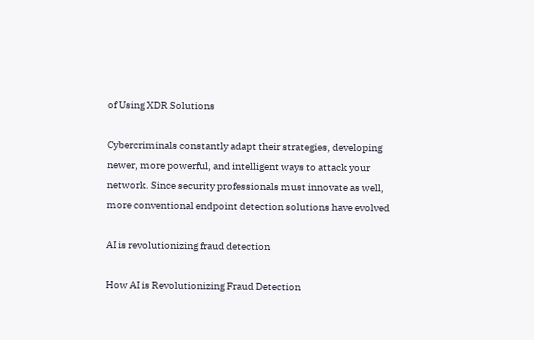of Using XDR Solutions

Cybercriminals constantly adapt their strategies, developing newer, more powerful, and intelligent ways to attack your network. Since security professionals must innovate as well, more conventional endpoint detection solutions have evolved

AI is revolutionizing fraud detection

How AI is Revolutionizing Fraud Detection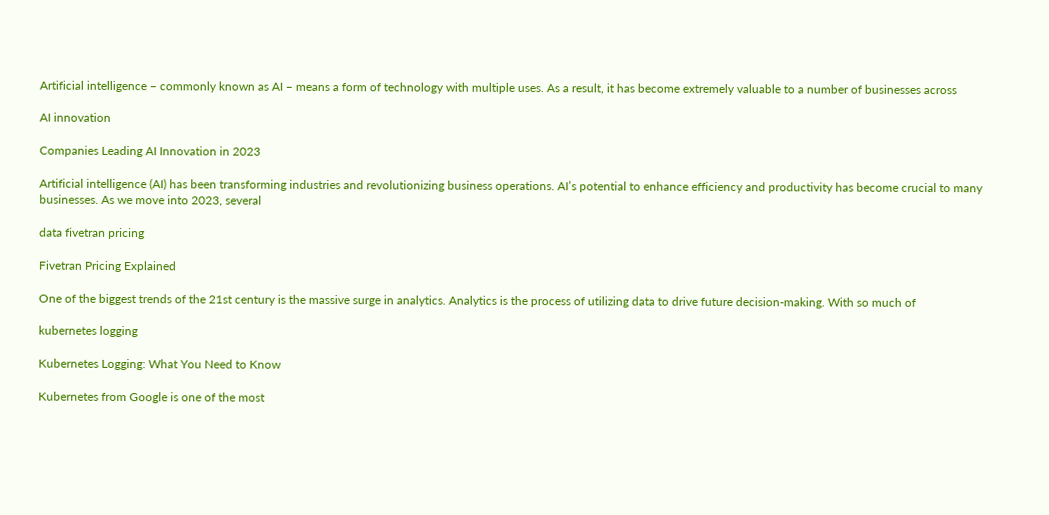Artificial intelligence – commonly known as AI – means a form of technology with multiple uses. As a result, it has become extremely valuable to a number of businesses across

AI innovation

Companies Leading AI Innovation in 2023

Artificial intelligence (AI) has been transforming industries and revolutionizing business operations. AI’s potential to enhance efficiency and productivity has become crucial to many businesses. As we move into 2023, several

data fivetran pricing

Fivetran Pricing Explained

One of the biggest trends of the 21st century is the massive surge in analytics. Analytics is the process of utilizing data to drive future decision-making. With so much of

kubernetes logging

Kubernetes Logging: What You Need to Know

Kubernetes from Google is one of the most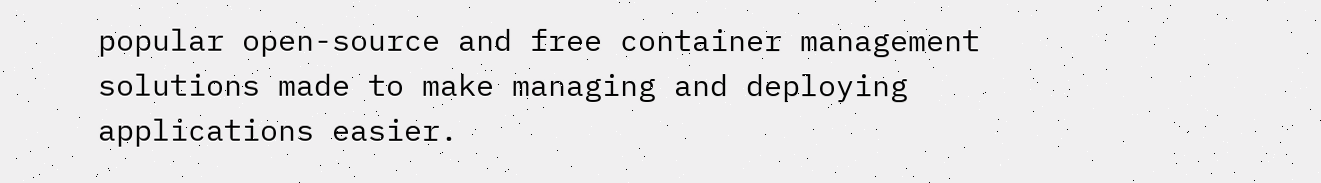popular open-source and free container management solutions made to make managing and deploying applications easier.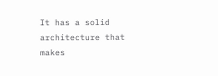It has a solid architecture that makes